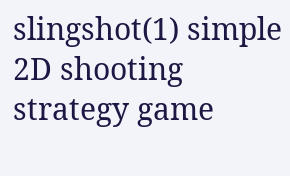slingshot(1) simple 2D shooting strategy game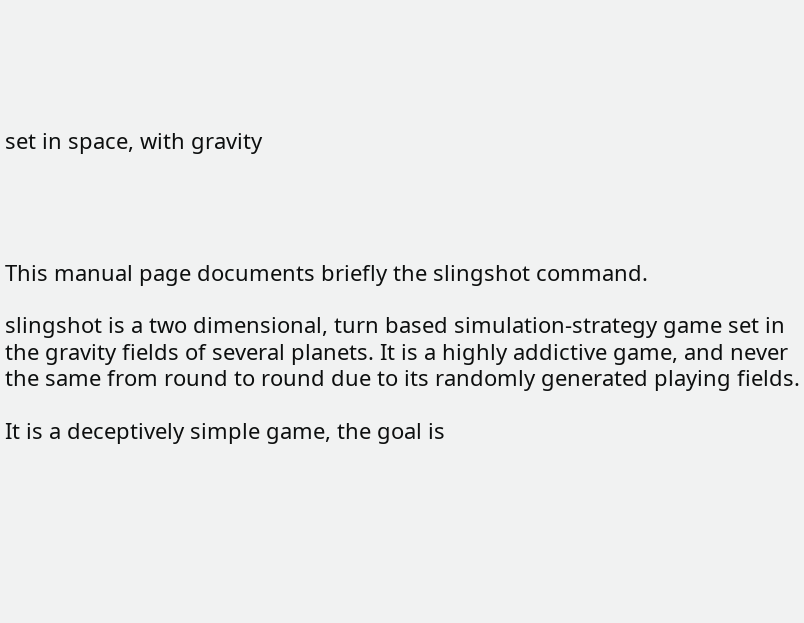set in space, with gravity




This manual page documents briefly the slingshot command.

slingshot is a two dimensional, turn based simulation-strategy game set in the gravity fields of several planets. It is a highly addictive game, and never the same from round to round due to its randomly generated playing fields.

It is a deceptively simple game, the goal is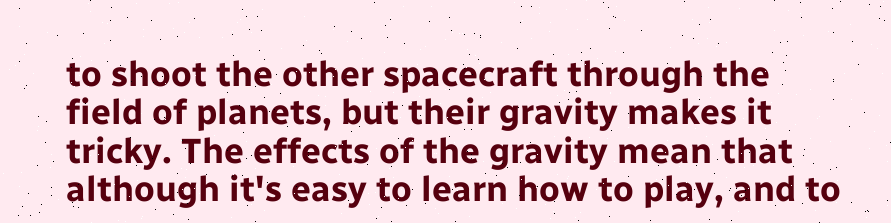to shoot the other spacecraft through the field of planets, but their gravity makes it tricky. The effects of the gravity mean that although it's easy to learn how to play, and to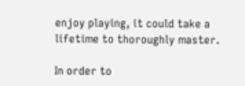enjoy playing, it could take a lifetime to thoroughly master.

In order to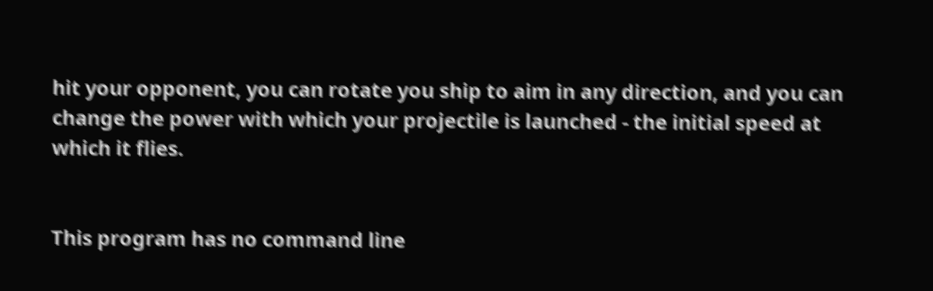hit your opponent, you can rotate you ship to aim in any direction, and you can change the power with which your projectile is launched - the initial speed at which it flies.


This program has no command line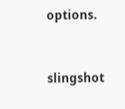options.


slingshot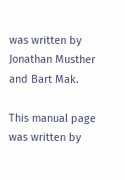was written by Jonathan Musther and Bart Mak.

This manual page was written by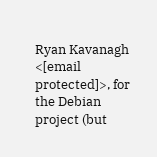Ryan Kavanagh <[email protected]>, for the Debian project (but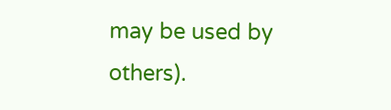may be used by others).